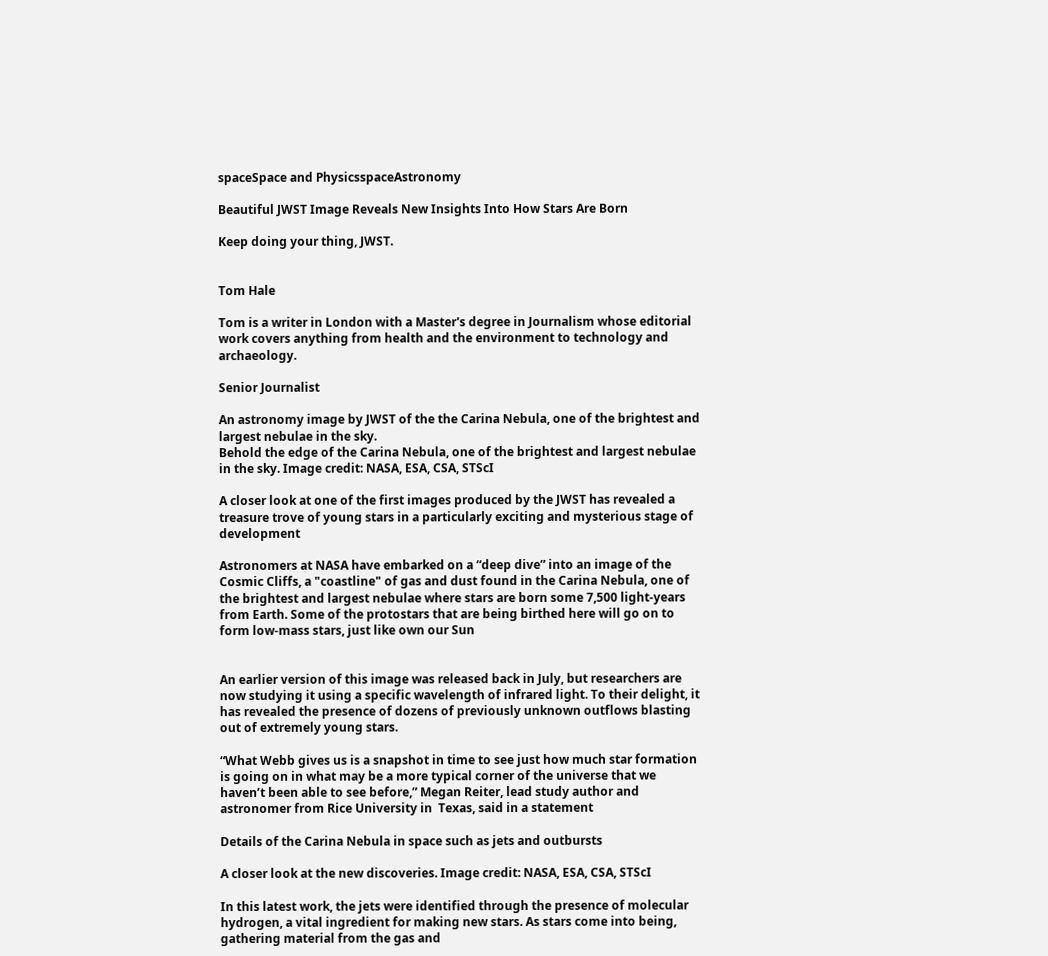spaceSpace and PhysicsspaceAstronomy

Beautiful JWST Image Reveals New Insights Into How Stars Are Born

Keep doing your thing, JWST.


Tom Hale

Tom is a writer in London with a Master's degree in Journalism whose editorial work covers anything from health and the environment to technology and archaeology.

Senior Journalist

An astronomy image by JWST of the the Carina Nebula, one of the brightest and largest nebulae in the sky.
Behold the edge of the Carina Nebula, one of the brightest and largest nebulae in the sky. Image credit: NASA, ESA, CSA, STScI

A closer look at one of the first images produced by the JWST has revealed a treasure trove of young stars in a particularly exciting and mysterious stage of development

Astronomers at NASA have embarked on a “deep dive” into an image of the Cosmic Cliffs, a "coastline" of gas and dust found in the Carina Nebula, one of the brightest and largest nebulae where stars are born some 7,500 light-years from Earth. Some of the protostars that are being birthed here will go on to form low-mass stars, just like own our Sun


An earlier version of this image was released back in July, but researchers are now studying it using a specific wavelength of infrared light. To their delight, it has revealed the presence of dozens of previously unknown outflows blasting out of extremely young stars.

“What Webb gives us is a snapshot in time to see just how much star formation is going on in what may be a more typical corner of the universe that we haven’t been able to see before,” Megan Reiter, lead study author and astronomer from Rice University in  Texas, said in a statement

Details of the Carina Nebula in space such as jets and outbursts

A closer look at the new discoveries. Image credit: NASA, ESA, CSA, STScI

In this latest work, the jets were identified through the presence of molecular hydrogen, a vital ingredient for making new stars. As stars come into being, gathering material from the gas and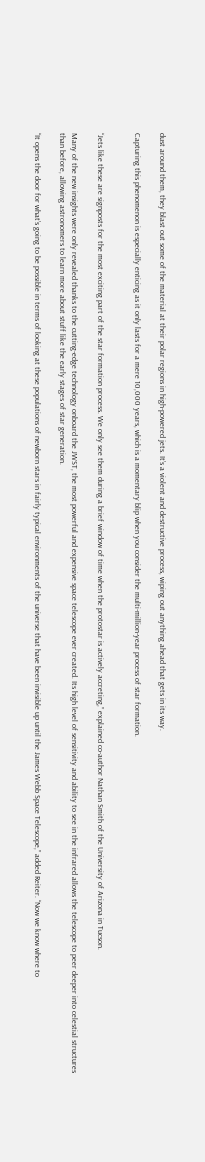dust around them, they blast out some of the material at their polar regions in high-powered jets. It’s a violent and destructive process, wiping out anything ahead that gets in its way.

Capturing this phenomenon is especially enticing as it only lasts for a mere 10,000 years, which is a momentary blip when you consider the multi-million-year process of star formation.


“Jets like these are signposts for the most exciting part of the star formation process. We only see them during a brief window of time when the protostar is actively accreting,” explained co-author Nathan Smith of the University of Arizona in Tucson.

Many of the new insights were only revealed thanks to the cutting-edge technology onboard the JWST, the most powerful and expensive space telescope ever created. Its high level of sensitivity and ability to see in the infrared allows the telescope to peer deeper into celestial structures than before, allowing astronomers to learn more about stuff like the early stages of star generation.

“It opens the door for what’s going to be possible in terms of looking at these populations of newborn stars in fairly typical environments of the universe that have been invisible up until the James Webb Space Telescope,” added Reiter. “Now we know where to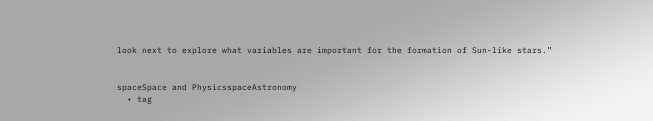look next to explore what variables are important for the formation of Sun-like stars.”


spaceSpace and PhysicsspaceAstronomy
  • tag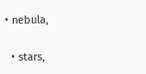• nebula,

  • stars,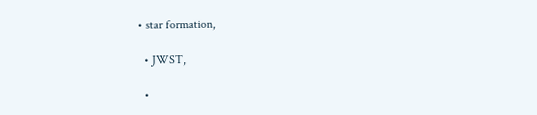• star formation,

  • JWST,

  •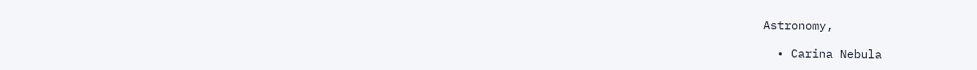Astronomy,

  • Carina Nebula